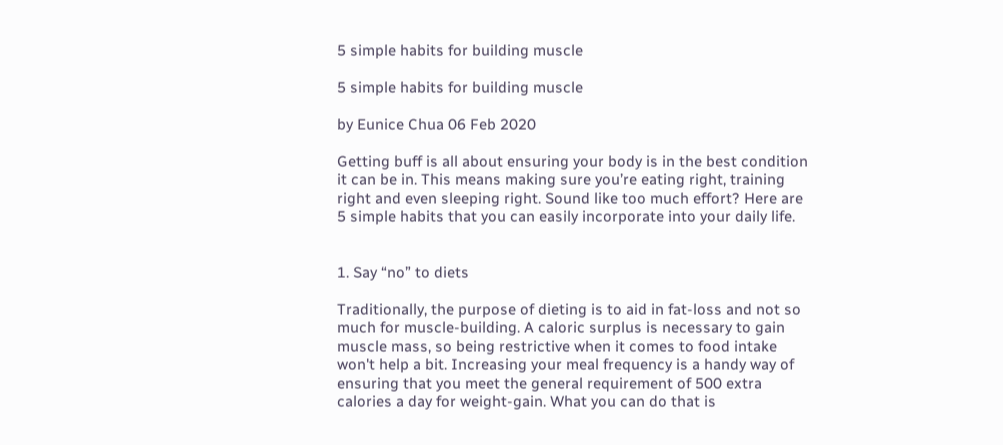5 simple habits for building muscle

5 simple habits for building muscle

by Eunice Chua 06 Feb 2020

Getting buff is all about ensuring your body is in the best condition it can be in. This means making sure you’re eating right, training right and even sleeping right. Sound like too much effort? Here are 5 simple habits that you can easily incorporate into your daily life.


1. Say “no” to diets

Traditionally, the purpose of dieting is to aid in fat-loss and not so much for muscle-building. A caloric surplus is necessary to gain muscle mass, so being restrictive when it comes to food intake won't help a bit. Increasing your meal frequency is a handy way of ensuring that you meet the general requirement of 500 extra calories a day for weight-gain. What you can do that is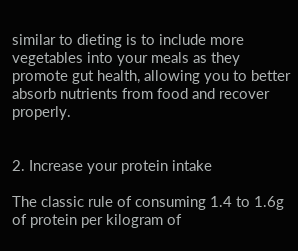similar to dieting is to include more vegetables into your meals as they promote gut health, allowing you to better absorb nutrients from food and recover properly.


2. Increase your protein intake

The classic rule of consuming 1.4 to 1.6g of protein per kilogram of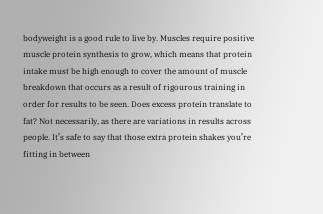bodyweight is a good rule to live by. Muscles require positive muscle protein synthesis to grow, which means that protein intake must be high enough to cover the amount of muscle breakdown that occurs as a result of rigourous training in order for results to be seen. Does excess protein translate to fat? Not necessarily, as there are variations in results across people. It’s safe to say that those extra protein shakes you’re fitting in between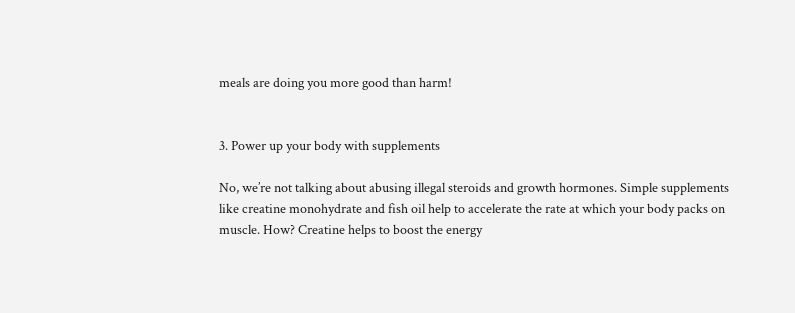meals are doing you more good than harm!


3. Power up your body with supplements

No, we’re not talking about abusing illegal steroids and growth hormones. Simple supplements like creatine monohydrate and fish oil help to accelerate the rate at which your body packs on muscle. How? Creatine helps to boost the energy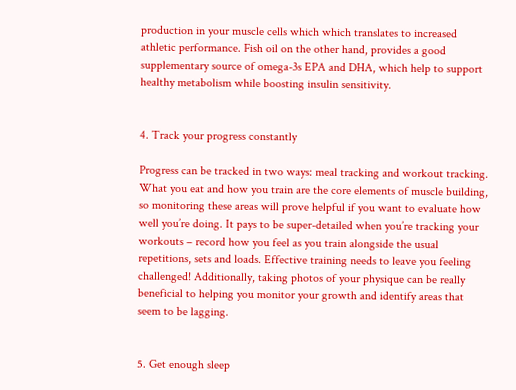production in your muscle cells which which translates to increased athletic performance. Fish oil on the other hand, provides a good supplementary source of omega-3s EPA and DHA, which help to support healthy metabolism while boosting insulin sensitivity.


4. Track your progress constantly

Progress can be tracked in two ways: meal tracking and workout tracking. What you eat and how you train are the core elements of muscle building, so monitoring these areas will prove helpful if you want to evaluate how well you’re doing. It pays to be super-detailed when you’re tracking your workouts – record how you feel as you train alongside the usual repetitions, sets and loads. Effective training needs to leave you feeling challenged! Additionally, taking photos of your physique can be really beneficial to helping you monitor your growth and identify areas that seem to be lagging.


5. Get enough sleep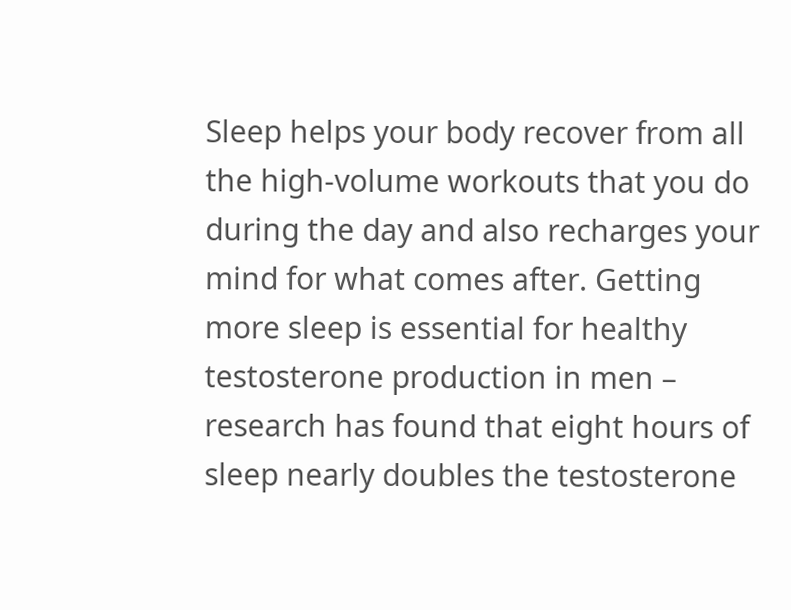Sleep helps your body recover from all the high-volume workouts that you do during the day and also recharges your mind for what comes after. Getting more sleep is essential for healthy testosterone production in men – research has found that eight hours of sleep nearly doubles the testosterone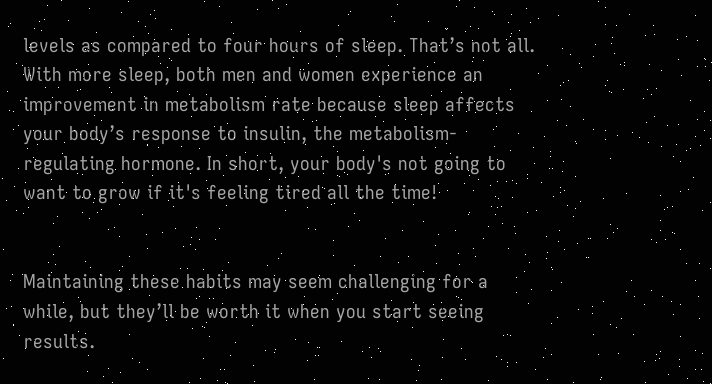levels as compared to four hours of sleep. That’s not all. With more sleep, both men and women experience an improvement in metabolism rate because sleep affects your body’s response to insulin, the metabolism-regulating hormone. In short, your body's not going to want to grow if it's feeling tired all the time!


Maintaining these habits may seem challenging for a while, but they’ll be worth it when you start seeing results.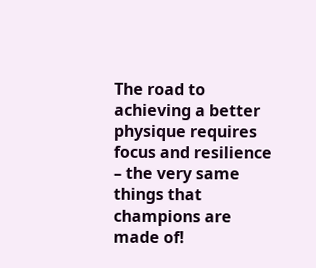The road to achieving a better physique requires focus and resilience – the very same things that champions are made of!